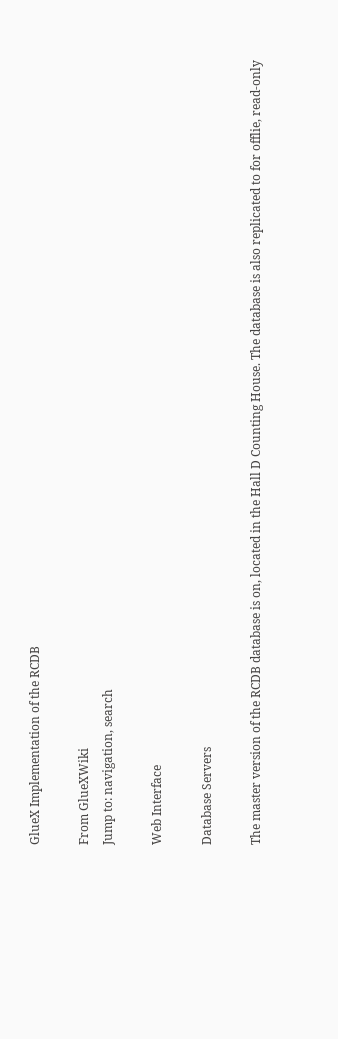GlueX Implementation of the RCDB

From GlueXWiki
Jump to: navigation, search

Web Interface

Database Servers

The master version of the RCDB database is on, located in the Hall D Counting House. The database is also replicated to for offlie, read-only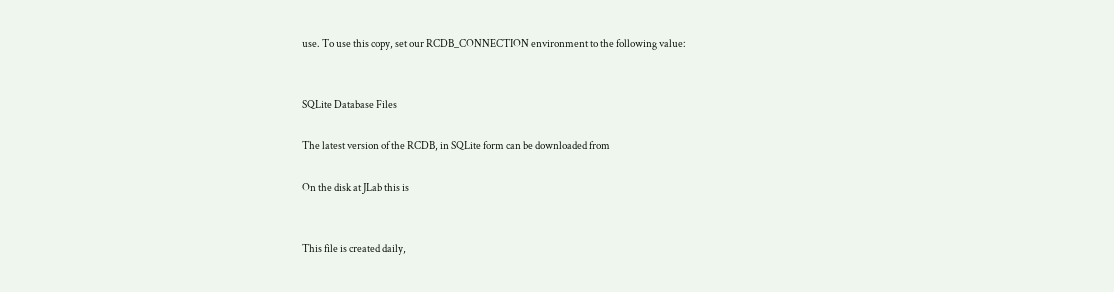use. To use this copy, set our RCDB_CONNECTION environment to the following value:


SQLite Database Files

The latest version of the RCDB, in SQLite form can be downloaded from

On the disk at JLab this is


This file is created daily,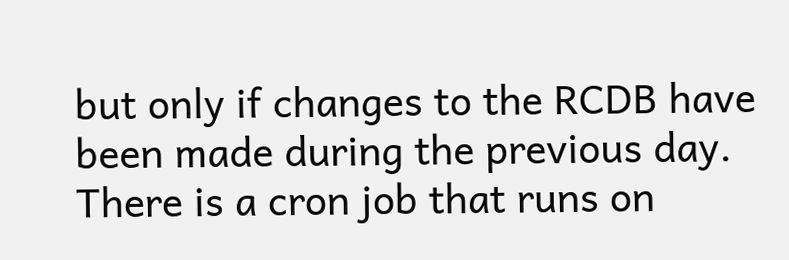but only if changes to the RCDB have been made during the previous day. There is a cron job that runs on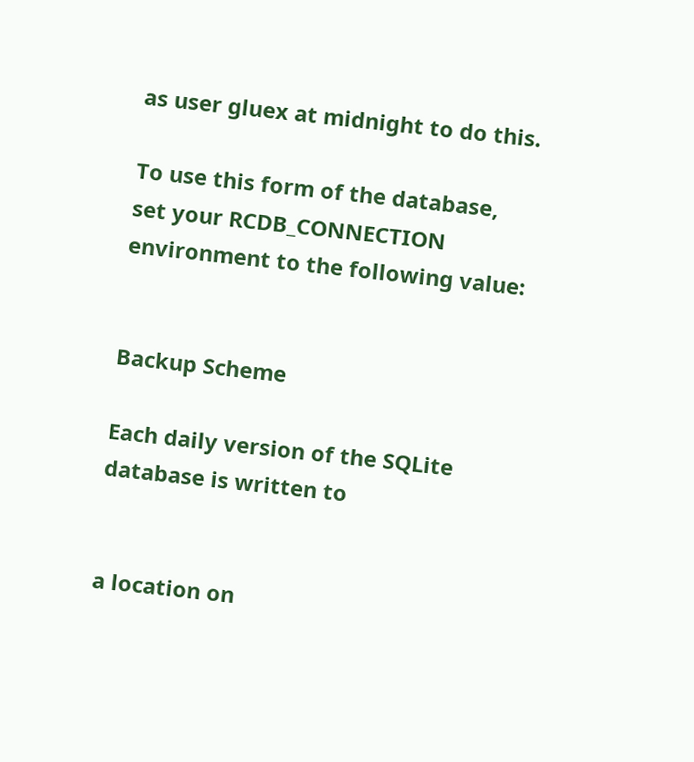as user gluex at midnight to do this.

To use this form of the database, set your RCDB_CONNECTION environment to the following value:


Backup Scheme

Each daily version of the SQLite database is written to


a location on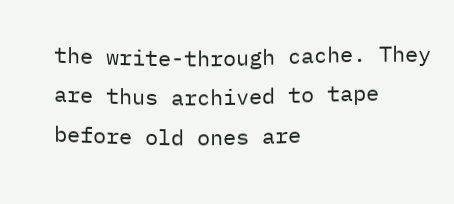the write-through cache. They are thus archived to tape before old ones are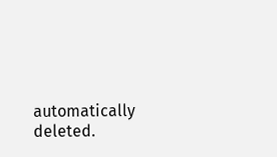automatically deleted.